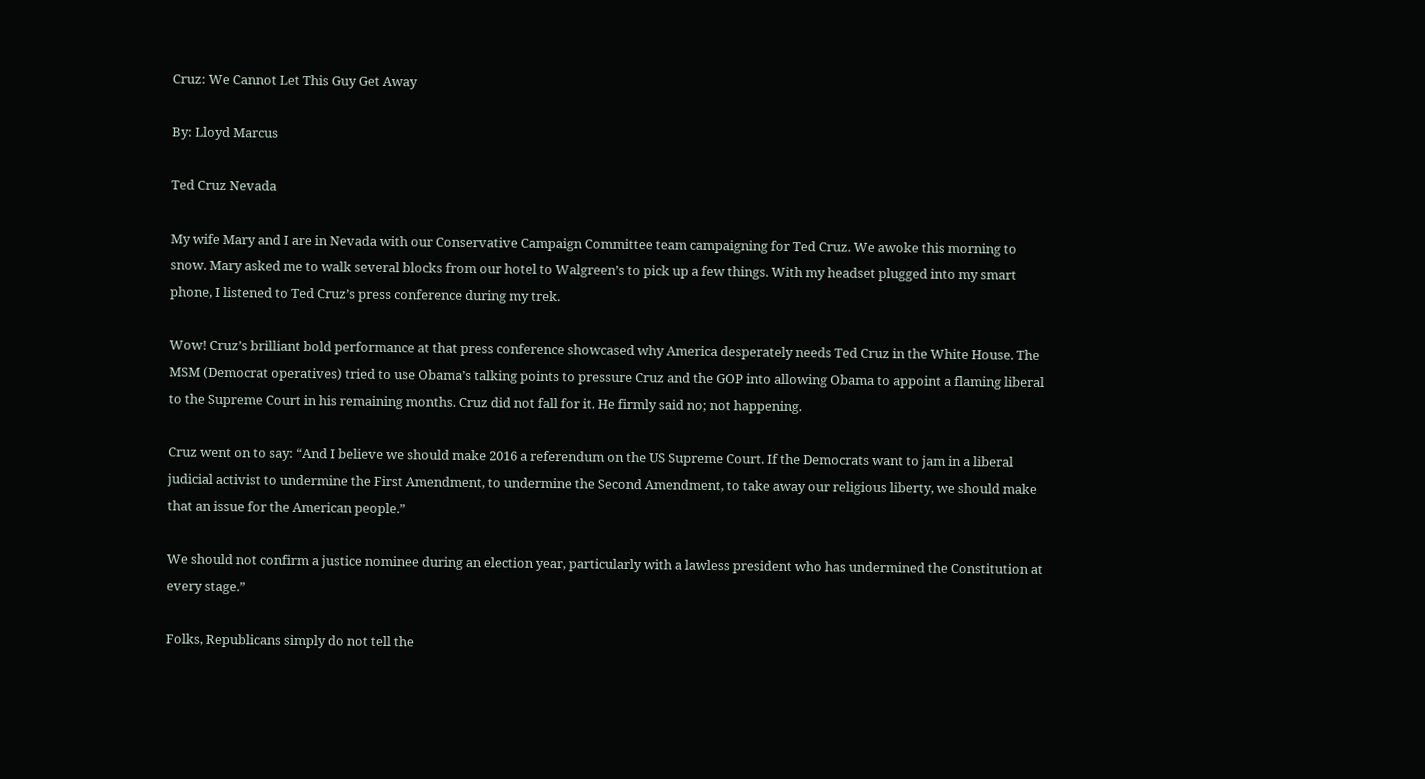Cruz: We Cannot Let This Guy Get Away

By: Lloyd Marcus

Ted Cruz Nevada

My wife Mary and I are in Nevada with our Conservative Campaign Committee team campaigning for Ted Cruz. We awoke this morning to snow. Mary asked me to walk several blocks from our hotel to Walgreen’s to pick up a few things. With my headset plugged into my smart phone, I listened to Ted Cruz’s press conference during my trek.

Wow! Cruz’s brilliant bold performance at that press conference showcased why America desperately needs Ted Cruz in the White House. The MSM (Democrat operatives) tried to use Obama’s talking points to pressure Cruz and the GOP into allowing Obama to appoint a flaming liberal to the Supreme Court in his remaining months. Cruz did not fall for it. He firmly said no; not happening.

Cruz went on to say: “And I believe we should make 2016 a referendum on the US Supreme Court. If the Democrats want to jam in a liberal judicial activist to undermine the First Amendment, to undermine the Second Amendment, to take away our religious liberty, we should make that an issue for the American people.”

We should not confirm a justice nominee during an election year, particularly with a lawless president who has undermined the Constitution at every stage.”

Folks, Republicans simply do not tell the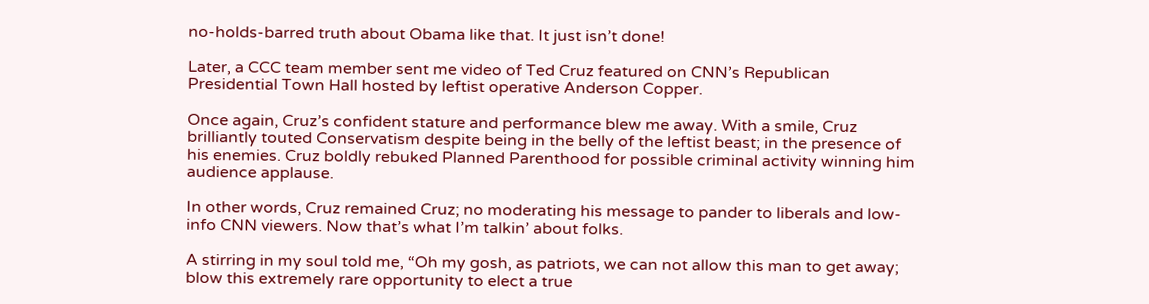no-holds-barred truth about Obama like that. It just isn’t done!

Later, a CCC team member sent me video of Ted Cruz featured on CNN’s Republican Presidential Town Hall hosted by leftist operative Anderson Copper.

Once again, Cruz’s confident stature and performance blew me away. With a smile, Cruz brilliantly touted Conservatism despite being in the belly of the leftist beast; in the presence of his enemies. Cruz boldly rebuked Planned Parenthood for possible criminal activity winning him audience applause.

In other words, Cruz remained Cruz; no moderating his message to pander to liberals and low-info CNN viewers. Now that’s what I’m talkin’ about folks.

A stirring in my soul told me, “Oh my gosh, as patriots, we can not allow this man to get away; blow this extremely rare opportunity to elect a true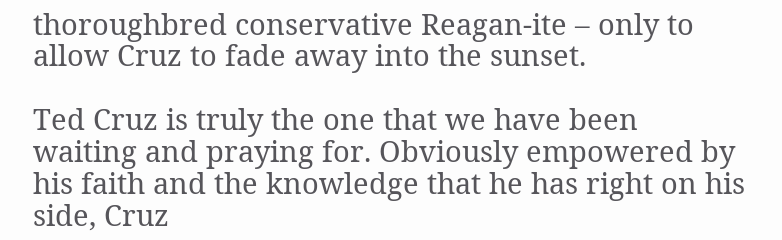thoroughbred conservative Reagan-ite – only to allow Cruz to fade away into the sunset.

Ted Cruz is truly the one that we have been waiting and praying for. Obviously empowered by his faith and the knowledge that he has right on his side, Cruz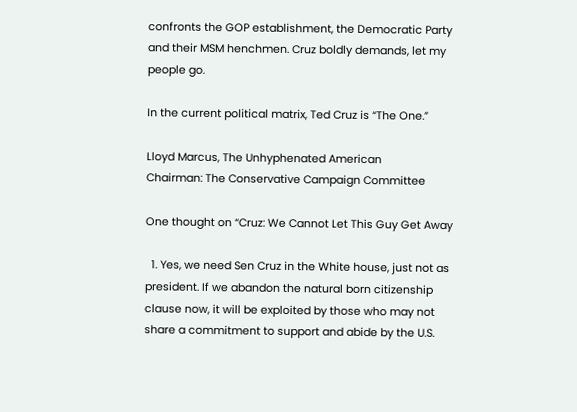confronts the GOP establishment, the Democratic Party and their MSM henchmen. Cruz boldly demands, let my people go.

In the current political matrix, Ted Cruz is “The One.”

Lloyd Marcus, The Unhyphenated American
Chairman: The Conservative Campaign Committee

One thought on “Cruz: We Cannot Let This Guy Get Away

  1. Yes, we need Sen Cruz in the White house, just not as president. If we abandon the natural born citizenship clause now, it will be exploited by those who may not share a commitment to support and abide by the U.S.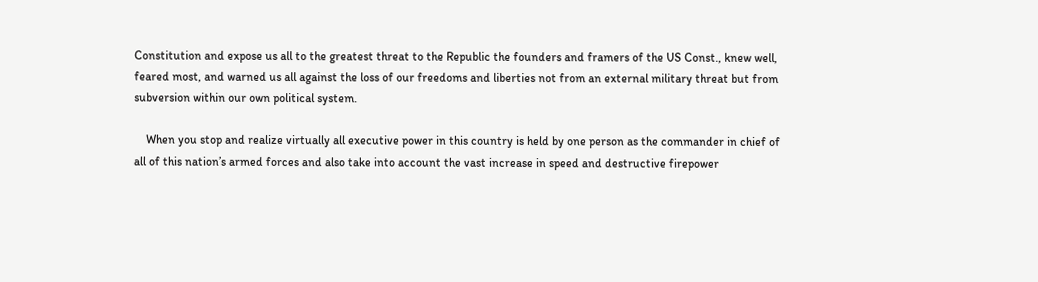Constitution and expose us all to the greatest threat to the Republic the founders and framers of the US Const., knew well, feared most, and warned us all against the loss of our freedoms and liberties not from an external military threat but from subversion within our own political system.

    When you stop and realize virtually all executive power in this country is held by one person as the commander in chief of all of this nation’s armed forces and also take into account the vast increase in speed and destructive firepower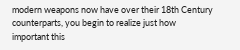modern weapons now have over their 18th Century counterparts, you begin to realize just how important this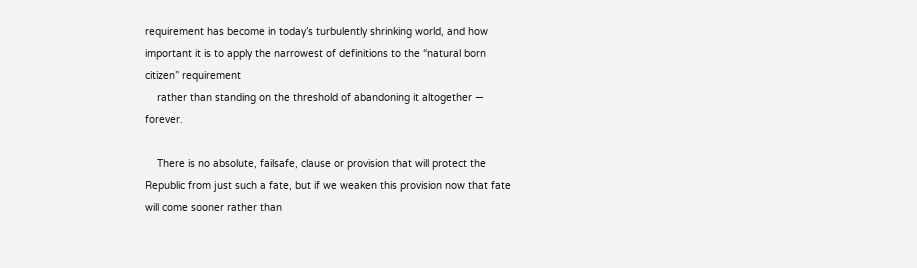requirement has become in today’s turbulently shrinking world, and how important it is to apply the narrowest of definitions to the “natural born citizen” requirement
    rather than standing on the threshold of abandoning it altogether — forever.

    There is no absolute, failsafe, clause or provision that will protect the Republic from just such a fate, but if we weaken this provision now that fate will come sooner rather than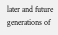later and future generations of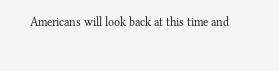Americans will look back at this time and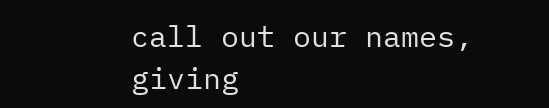call out our names, giving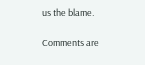us the blame.

Comments are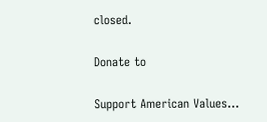closed.

Donate to

Support American Values...